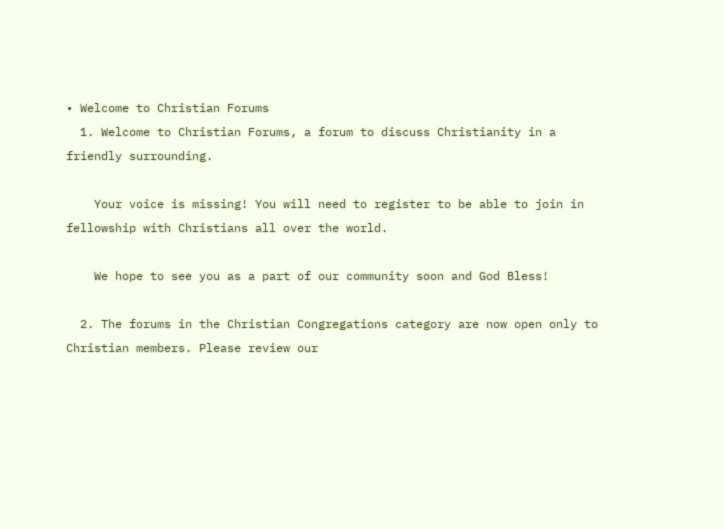• Welcome to Christian Forums
  1. Welcome to Christian Forums, a forum to discuss Christianity in a friendly surrounding.

    Your voice is missing! You will need to register to be able to join in fellowship with Christians all over the world.

    We hope to see you as a part of our community soon and God Bless!

  2. The forums in the Christian Congregations category are now open only to Christian members. Please review our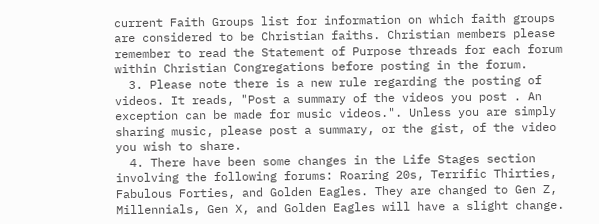current Faith Groups list for information on which faith groups are considered to be Christian faiths. Christian members please remember to read the Statement of Purpose threads for each forum within Christian Congregations before posting in the forum.
  3. Please note there is a new rule regarding the posting of videos. It reads, "Post a summary of the videos you post . An exception can be made for music videos.". Unless you are simply sharing music, please post a summary, or the gist, of the video you wish to share.
  4. There have been some changes in the Life Stages section involving the following forums: Roaring 20s, Terrific Thirties, Fabulous Forties, and Golden Eagles. They are changed to Gen Z, Millennials, Gen X, and Golden Eagles will have a slight change.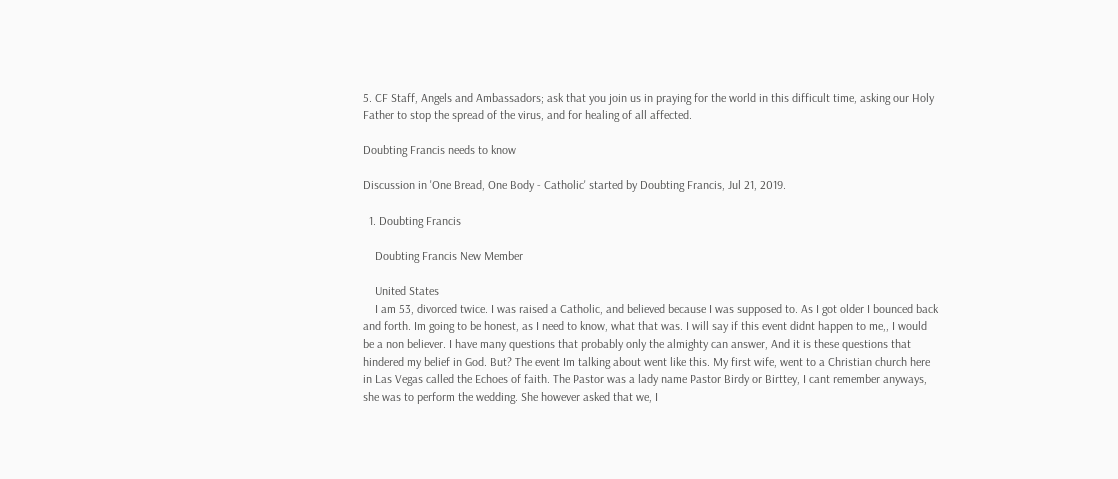5. CF Staff, Angels and Ambassadors; ask that you join us in praying for the world in this difficult time, asking our Holy Father to stop the spread of the virus, and for healing of all affected.

Doubting Francis needs to know

Discussion in 'One Bread, One Body - Catholic' started by Doubting Francis, Jul 21, 2019.

  1. Doubting Francis

    Doubting Francis New Member

    United States
    I am 53, divorced twice. I was raised a Catholic, and believed because I was supposed to. As I got older I bounced back and forth. Im going to be honest, as I need to know, what that was. I will say if this event didnt happen to me,, I would be a non believer. I have many questions that probably only the almighty can answer, And it is these questions that hindered my belief in God. But? The event Im talking about went like this. My first wife, went to a Christian church here in Las Vegas called the Echoes of faith. The Pastor was a lady name Pastor Birdy or Birttey, I cant remember anyways, she was to perform the wedding. She however asked that we, I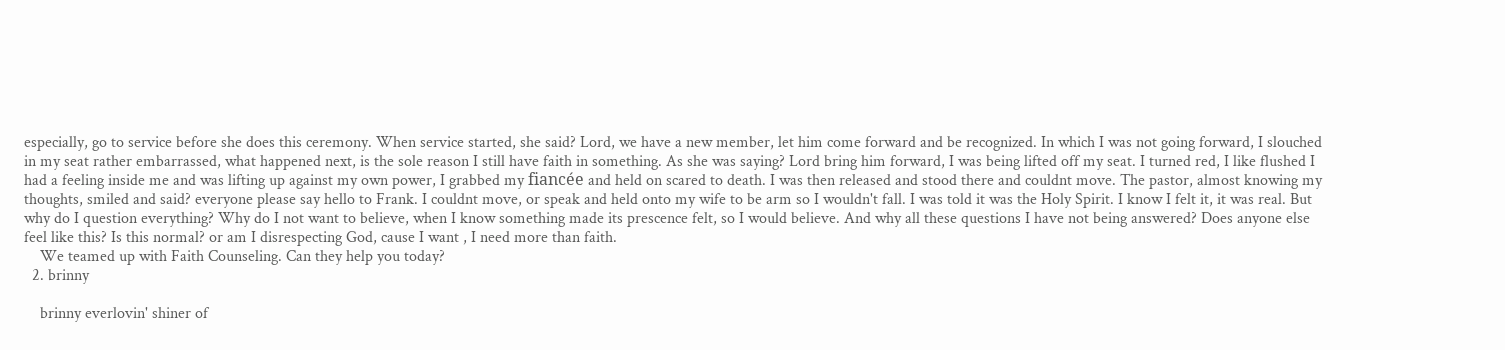especially, go to service before she does this ceremony. When service started, she said? Lord, we have a new member, let him come forward and be recognized. In which I was not going forward, I slouched in my seat rather embarrassed, what happened next, is the sole reason I still have faith in something. As she was saying? Lord bring him forward, I was being lifted off my seat. I turned red, I like flushed I had a feeling inside me and was lifting up against my own power, I grabbed my fiancée and held on scared to death. I was then released and stood there and couldnt move. The pastor, almost knowing my thoughts, smiled and said? everyone please say hello to Frank. I couldnt move, or speak and held onto my wife to be arm so I wouldn't fall. I was told it was the Holy Spirit. I know I felt it, it was real. But why do I question everything? Why do I not want to believe, when I know something made its prescence felt, so I would believe. And why all these questions I have not being answered? Does anyone else feel like this? Is this normal? or am I disrespecting God, cause I want , I need more than faith.
    We teamed up with Faith Counseling. Can they help you today?
  2. brinny

    brinny everlovin' shiner of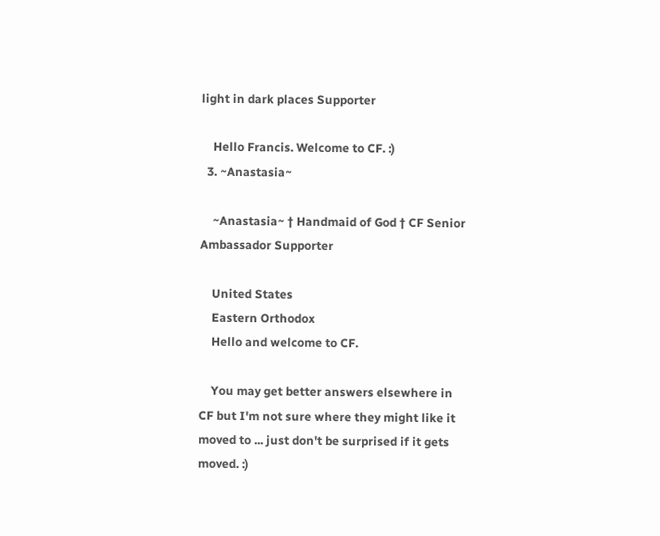light in dark places Supporter

    Hello Francis. Welcome to CF. :)
  3. ~Anastasia~

    ~Anastasia~ † Handmaid of God † CF Senior Ambassador Supporter

    United States
    Eastern Orthodox
    Hello and welcome to CF.

    You may get better answers elsewhere in CF but I'm not sure where they might like it moved to ... just don't be surprised if it gets moved. :)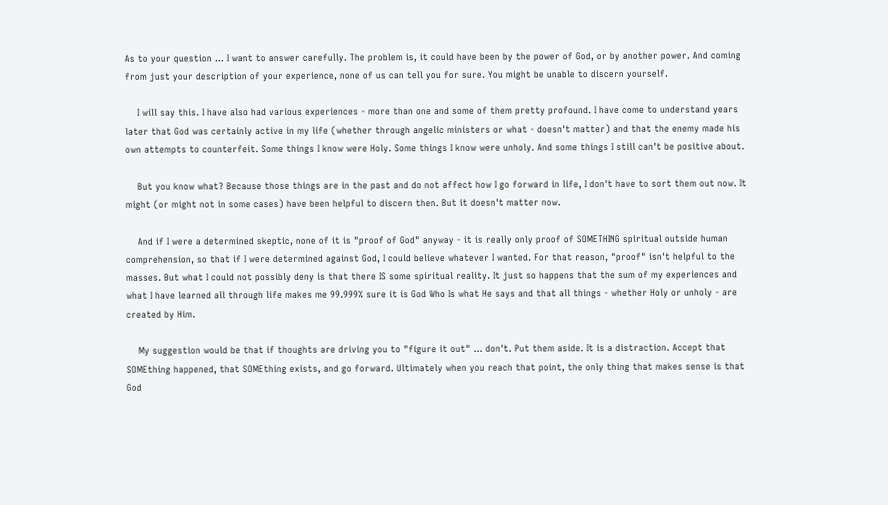As to your question ... I want to answer carefully. The problem is, it could have been by the power of God, or by another power. And coming from just your description of your experience, none of us can tell you for sure. You might be unable to discern yourself.

    I will say this. I have also had various experiences - more than one and some of them pretty profound. I have come to understand years later that God was certainly active in my life (whether through angelic ministers or what - doesn't matter) and that the enemy made his own attempts to counterfeit. Some things I know were Holy. Some things I know were unholy. And some things I still can't be positive about.

    But you know what? Because those things are in the past and do not affect how I go forward in life, I don't have to sort them out now. It might (or might not in some cases) have been helpful to discern then. But it doesn't matter now.

    And if I were a determined skeptic, none of it is "proof of God" anyway - it is really only proof of SOMETHING spiritual outside human comprehension, so that if I were determined against God, I could believe whatever I wanted. For that reason, "proof" isn't helpful to the masses. But what I could not possibly deny is that there IS some spiritual reality. It just so happens that the sum of my experiences and what I have learned all through life makes me 99.999% sure it is God Who Is what He says and that all things - whether Holy or unholy - are created by Him.

    My suggestion would be that if thoughts are driving you to "figure it out" ... don't. Put them aside. It is a distraction. Accept that SOMEthing happened, that SOMEthing exists, and go forward. Ultimately when you reach that point, the only thing that makes sense is that God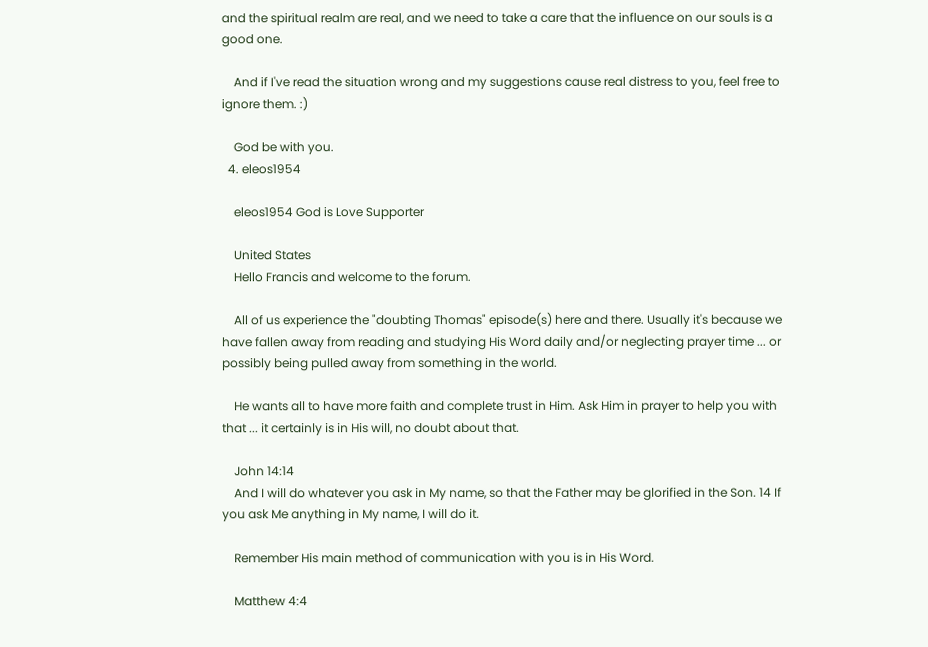and the spiritual realm are real, and we need to take a care that the influence on our souls is a good one.

    And if I've read the situation wrong and my suggestions cause real distress to you, feel free to ignore them. :)

    God be with you.
  4. eleos1954

    eleos1954 God is Love Supporter

    United States
    Hello Francis and welcome to the forum.

    All of us experience the "doubting Thomas" episode(s) here and there. Usually it's because we have fallen away from reading and studying His Word daily and/or neglecting prayer time ... or possibly being pulled away from something in the world.

    He wants all to have more faith and complete trust in Him. Ask Him in prayer to help you with that ... it certainly is in His will, no doubt about that.

    John 14:14
    And I will do whatever you ask in My name, so that the Father may be glorified in the Son. 14 If you ask Me anything in My name, I will do it.

    Remember His main method of communication with you is in His Word.

    Matthew 4:4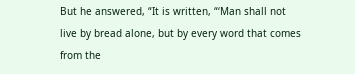But he answered, “It is written, “‘Man shall not live by bread alone, but by every word that comes from the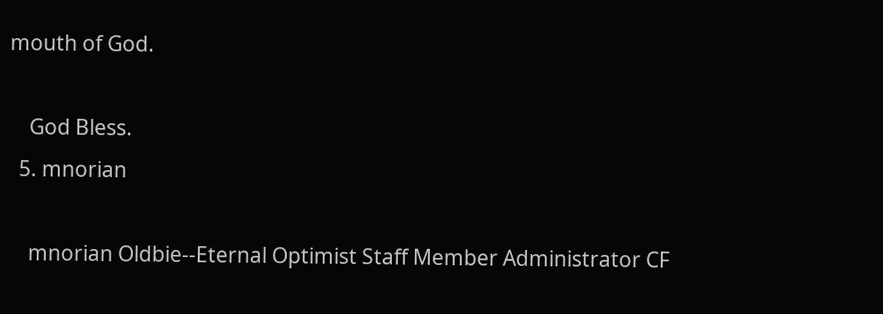mouth of God.

    God Bless.
  5. mnorian

    mnorian Oldbie--Eternal Optimist Staff Member Administrator CF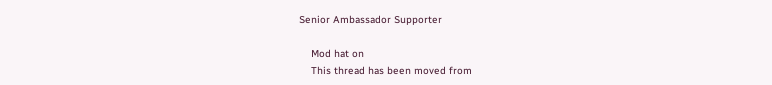Senior Ambassador Supporter

    Mod hat on
    This thread has been moved from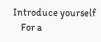Introduce yourself
    For a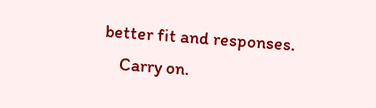better fit and responses.
    Carry on.